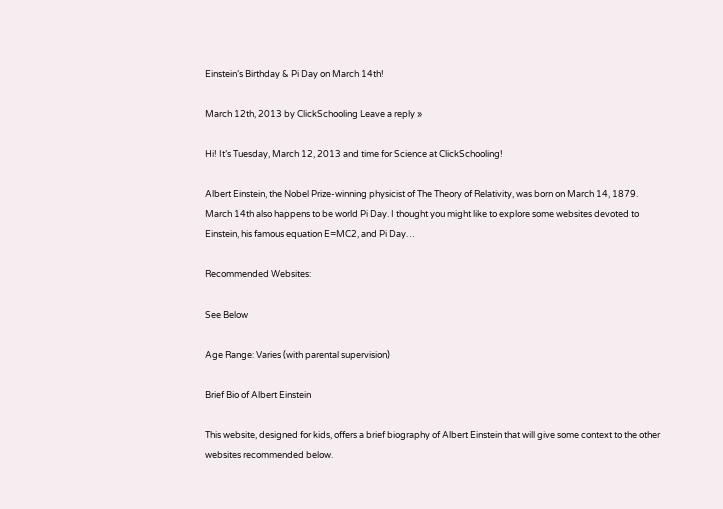Einstein’s Birthday & Pi Day on March 14th!

March 12th, 2013 by ClickSchooling Leave a reply »

Hi! It’s Tuesday, March 12, 2013 and time for Science at ClickSchooling!

Albert Einstein, the Nobel Prize-winning physicist of The Theory of Relativity, was born on March 14, 1879. March 14th also happens to be world Pi Day. I thought you might like to explore some websites devoted to Einstein, his famous equation E=MC2, and Pi Day…

Recommended Websites:

See Below

Age Range: Varies (with parental supervision)

Brief Bio of Albert Einstein

This website, designed for kids, offers a brief biography of Albert Einstein that will give some context to the other websites recommended below.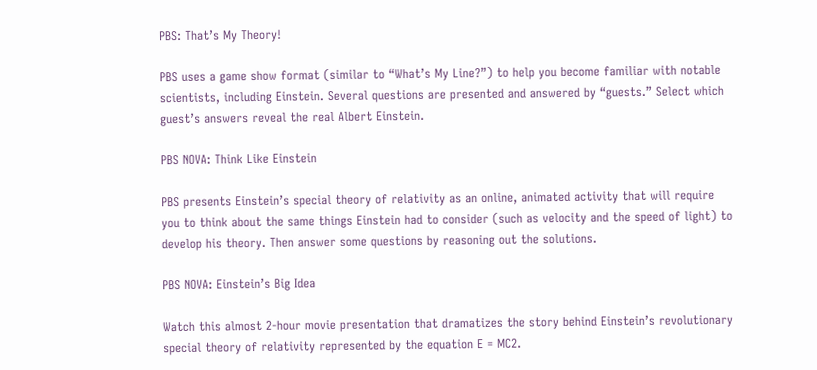PBS: That’s My Theory!

PBS uses a game show format (similar to “What’s My Line?”) to help you become familiar with notable scientists, including Einstein. Several questions are presented and answered by “guests.” Select which guest’s answers reveal the real Albert Einstein.

PBS NOVA: Think Like Einstein

PBS presents Einstein’s special theory of relativity as an online, animated activity that will require you to think about the same things Einstein had to consider (such as velocity and the speed of light) to develop his theory. Then answer some questions by reasoning out the solutions.

PBS NOVA: Einstein’s Big Idea

Watch this almost 2-hour movie presentation that dramatizes the story behind Einstein’s revolutionary special theory of relativity represented by the equation E = MC2.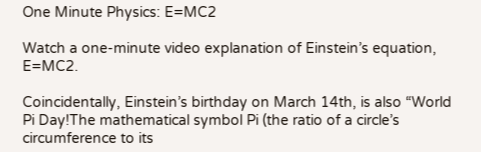One Minute Physics: E=MC2

Watch a one-minute video explanation of Einstein’s equation, E=MC2.

Coincidentally, Einstein’s birthday on March 14th, is also “World Pi Day!The mathematical symbol Pi (the ratio of a circle’s circumference to its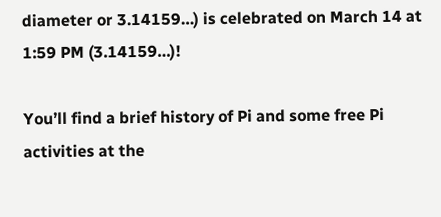diameter or 3.14159…) is celebrated on March 14 at 1:59 PM (3.14159…)!

You’ll find a brief history of Pi and some free Pi activities at the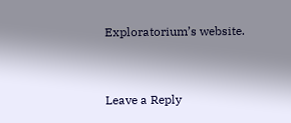Exploratorium’s website.


Leave a Reply